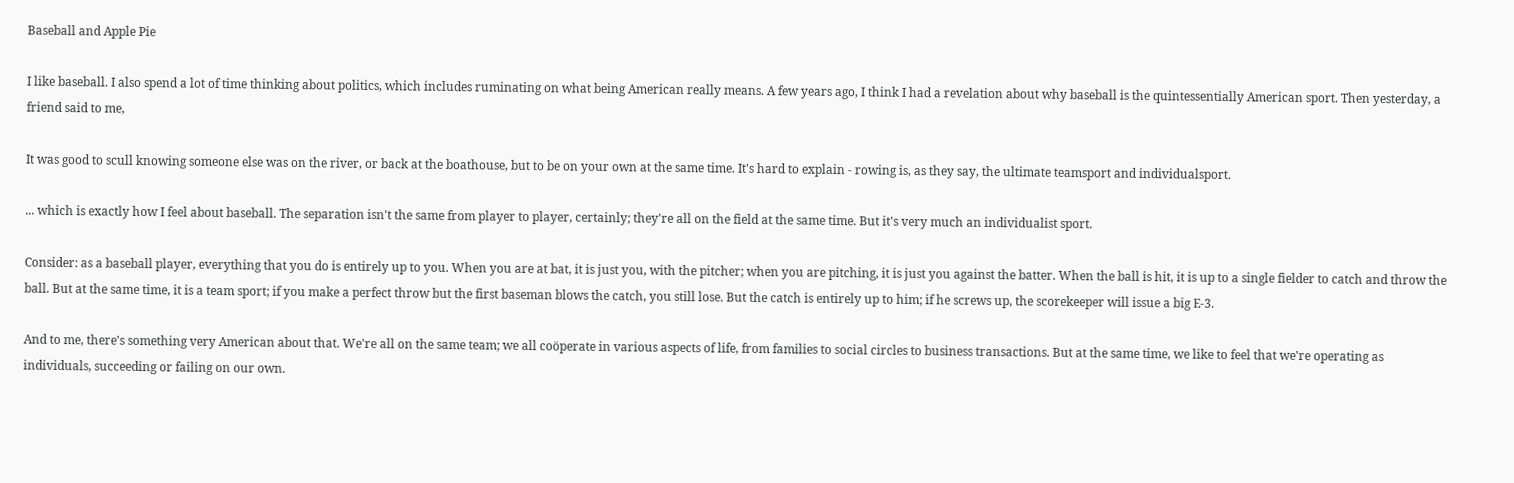Baseball and Apple Pie

I like baseball. I also spend a lot of time thinking about politics, which includes ruminating on what being American really means. A few years ago, I think I had a revelation about why baseball is the quintessentially American sport. Then yesterday, a friend said to me,

It was good to scull knowing someone else was on the river, or back at the boathouse, but to be on your own at the same time. It's hard to explain - rowing is, as they say, the ultimate teamsport and individualsport.

... which is exactly how I feel about baseball. The separation isn't the same from player to player, certainly; they're all on the field at the same time. But it's very much an individualist sport.

Consider: as a baseball player, everything that you do is entirely up to you. When you are at bat, it is just you, with the pitcher; when you are pitching, it is just you against the batter. When the ball is hit, it is up to a single fielder to catch and throw the ball. But at the same time, it is a team sport; if you make a perfect throw but the first baseman blows the catch, you still lose. But the catch is entirely up to him; if he screws up, the scorekeeper will issue a big E-3.

And to me, there's something very American about that. We're all on the same team; we all coöperate in various aspects of life, from families to social circles to business transactions. But at the same time, we like to feel that we're operating as individuals, succeeding or failing on our own.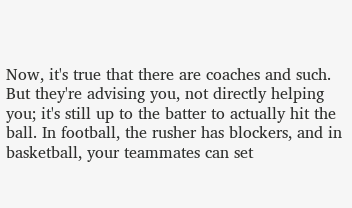Now, it's true that there are coaches and such. But they're advising you, not directly helping you; it's still up to the batter to actually hit the ball. In football, the rusher has blockers, and in basketball, your teammates can set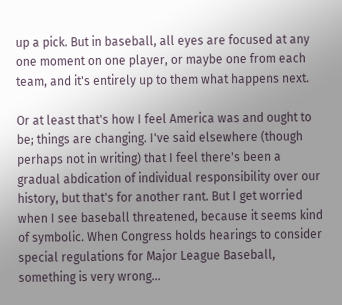up a pick. But in baseball, all eyes are focused at any one moment on one player, or maybe one from each team, and it's entirely up to them what happens next.

Or at least that's how I feel America was and ought to be; things are changing. I've said elsewhere (though perhaps not in writing) that I feel there's been a gradual abdication of individual responsibility over our history, but that's for another rant. But I get worried when I see baseball threatened, because it seems kind of symbolic. When Congress holds hearings to consider special regulations for Major League Baseball, something is very wrong...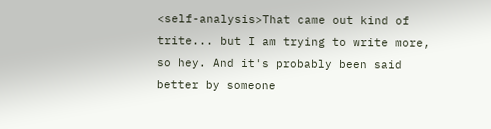<self-analysis>That came out kind of trite... but I am trying to write more, so hey. And it's probably been said better by someone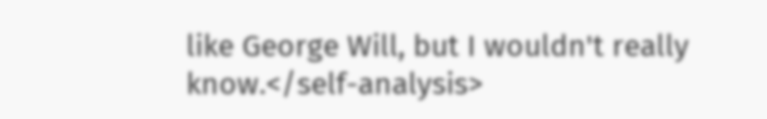like George Will, but I wouldn't really know.</self-analysis>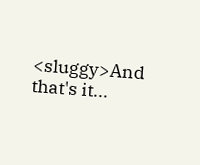<sluggy>And that's it...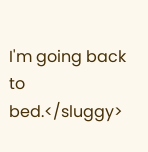I'm going back to bed.</sluggy>